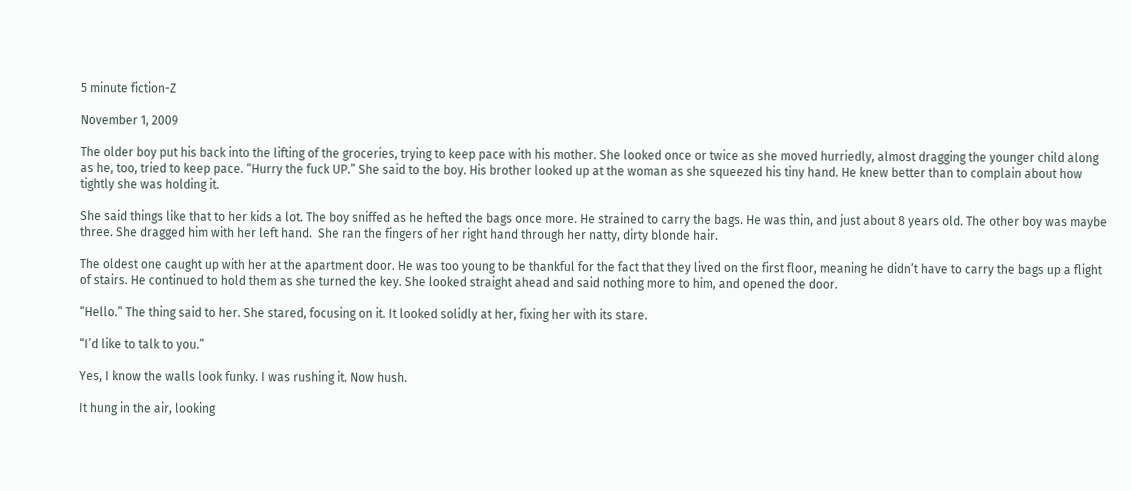5 minute fiction-Z

November 1, 2009

The older boy put his back into the lifting of the groceries, trying to keep pace with his mother. She looked once or twice as she moved hurriedly, almost dragging the younger child along as he, too, tried to keep pace. “Hurry the fuck UP.” She said to the boy. His brother looked up at the woman as she squeezed his tiny hand. He knew better than to complain about how tightly she was holding it.

She said things like that to her kids a lot. The boy sniffed as he hefted the bags once more. He strained to carry the bags. He was thin, and just about 8 years old. The other boy was maybe three. She dragged him with her left hand.  She ran the fingers of her right hand through her natty, dirty blonde hair.

The oldest one caught up with her at the apartment door. He was too young to be thankful for the fact that they lived on the first floor, meaning he didn’t have to carry the bags up a flight of stairs. He continued to hold them as she turned the key. She looked straight ahead and said nothing more to him, and opened the door.

“Hello.” The thing said to her. She stared, focusing on it. It looked solidly at her, fixing her with its stare.

“I’d like to talk to you.”

Yes, I know the walls look funky. I was rushing it. Now hush.

It hung in the air, looking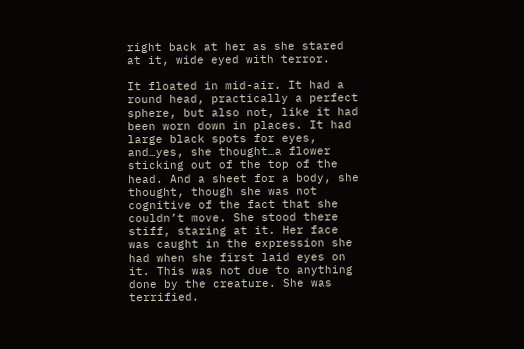right back at her as she stared at it, wide eyed with terror.

It floated in mid-air. It had a round head, practically a perfect sphere, but also not, like it had been worn down in places. It had large black spots for eyes, and…yes, she thought…a flower sticking out of the top of the head. And a sheet for a body, she thought, though she was not cognitive of the fact that she couldn’t move. She stood there stiff, staring at it. Her face was caught in the expression she had when she first laid eyes on it. This was not due to anything done by the creature. She was terrified.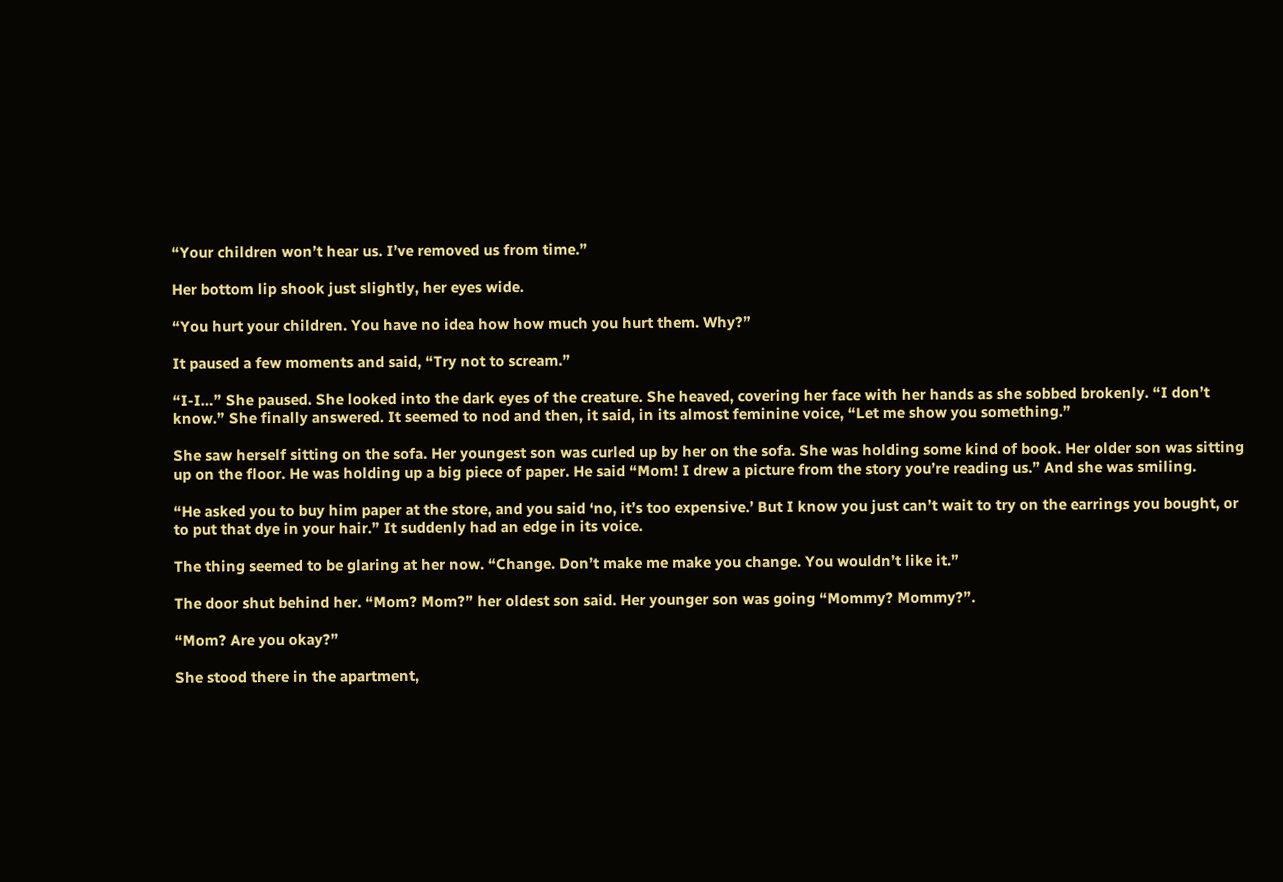“Your children won’t hear us. I’ve removed us from time.”

Her bottom lip shook just slightly, her eyes wide.

“You hurt your children. You have no idea how how much you hurt them. Why?”

It paused a few moments and said, “Try not to scream.”

“I-I…” She paused. She looked into the dark eyes of the creature. She heaved, covering her face with her hands as she sobbed brokenly. “I don’t know.” She finally answered. It seemed to nod and then, it said, in its almost feminine voice, “Let me show you something.”

She saw herself sitting on the sofa. Her youngest son was curled up by her on the sofa. She was holding some kind of book. Her older son was sitting up on the floor. He was holding up a big piece of paper. He said “Mom! I drew a picture from the story you’re reading us.” And she was smiling.

“He asked you to buy him paper at the store, and you said ‘no, it’s too expensive.’ But I know you just can’t wait to try on the earrings you bought, or to put that dye in your hair.” It suddenly had an edge in its voice.

The thing seemed to be glaring at her now. “Change. Don’t make me make you change. You wouldn’t like it.”

The door shut behind her. “Mom? Mom?” her oldest son said. Her younger son was going “Mommy? Mommy?”.

“Mom? Are you okay?”

She stood there in the apartment,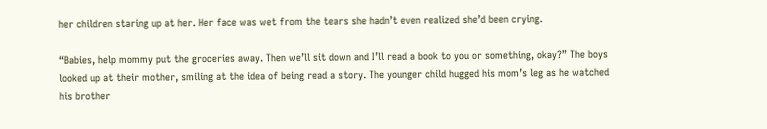her children staring up at her. Her face was wet from the tears she hadn’t even realized she’d been crying.

“Babies, help mommy put the groceries away. Then we’ll sit down and I’ll read a book to you or something, okay?” The boys looked up at their mother, smiling at the idea of being read a story. The younger child hugged his mom’s leg as he watched his brother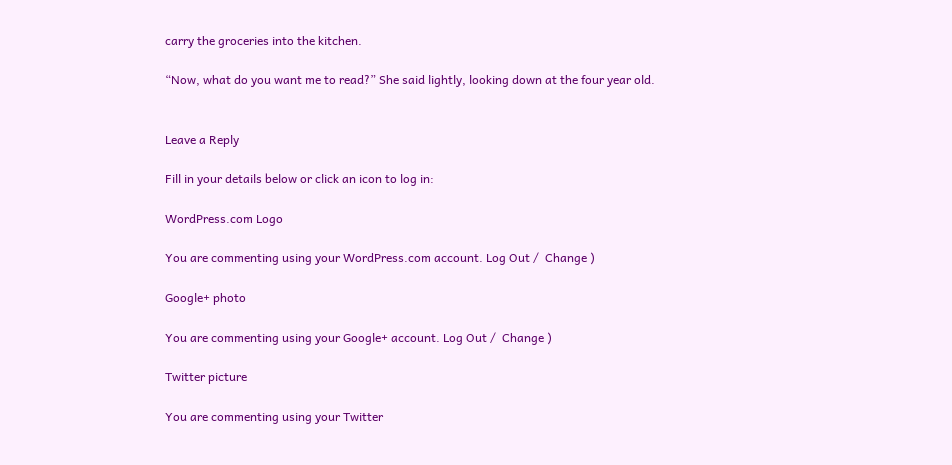carry the groceries into the kitchen.

“Now, what do you want me to read?” She said lightly, looking down at the four year old.


Leave a Reply

Fill in your details below or click an icon to log in:

WordPress.com Logo

You are commenting using your WordPress.com account. Log Out /  Change )

Google+ photo

You are commenting using your Google+ account. Log Out /  Change )

Twitter picture

You are commenting using your Twitter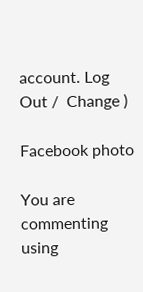account. Log Out /  Change )

Facebook photo

You are commenting using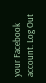your Facebook account. Log Out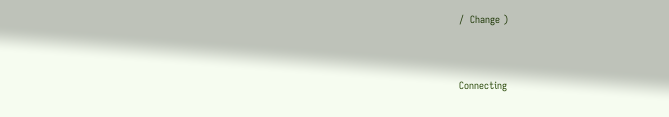/  Change )


Connecting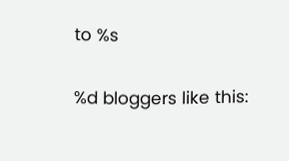to %s

%d bloggers like this: